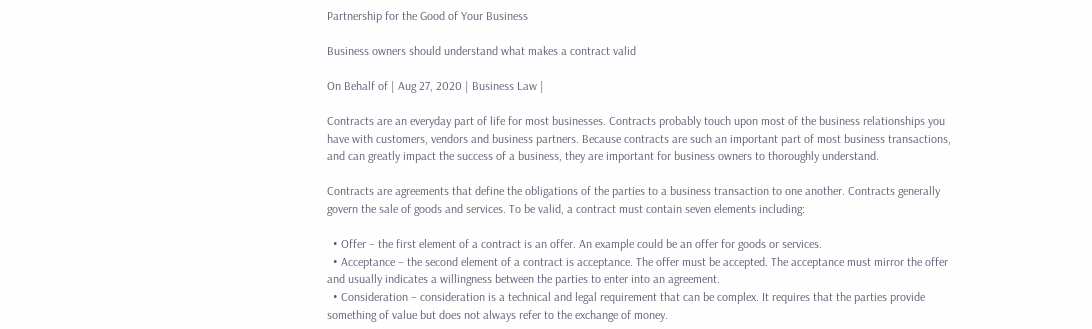Partnership for the Good of Your Business

Business owners should understand what makes a contract valid

On Behalf of | Aug 27, 2020 | Business Law |

Contracts are an everyday part of life for most businesses. Contracts probably touch upon most of the business relationships you have with customers, vendors and business partners. Because contracts are such an important part of most business transactions, and can greatly impact the success of a business, they are important for business owners to thoroughly understand.

Contracts are agreements that define the obligations of the parties to a business transaction to one another. Contracts generally govern the sale of goods and services. To be valid, a contract must contain seven elements including:

  • Offer – the first element of a contract is an offer. An example could be an offer for goods or services.
  • Acceptance – the second element of a contract is acceptance. The offer must be accepted. The acceptance must mirror the offer and usually indicates a willingness between the parties to enter into an agreement.
  • Consideration – consideration is a technical and legal requirement that can be complex. It requires that the parties provide something of value but does not always refer to the exchange of money.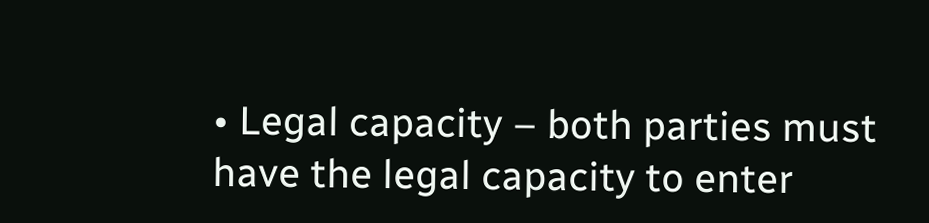• Legal capacity – both parties must have the legal capacity to enter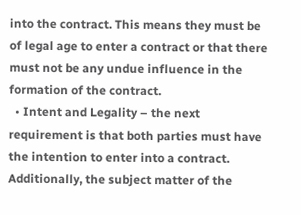into the contract. This means they must be of legal age to enter a contract or that there must not be any undue influence in the formation of the contract.
  • Intent and Legality – the next requirement is that both parties must have the intention to enter into a contract. Additionally, the subject matter of the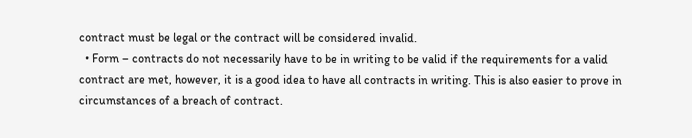contract must be legal or the contract will be considered invalid.
  • Form – contracts do not necessarily have to be in writing to be valid if the requirements for a valid contract are met, however, it is a good idea to have all contracts in writing. This is also easier to prove in circumstances of a breach of contract.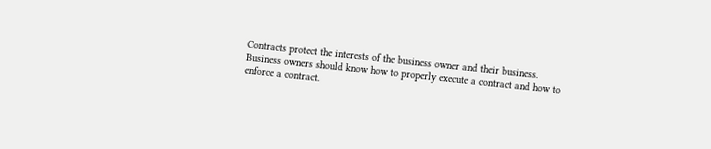Contracts protect the interests of the business owner and their business. Business owners should know how to properly execute a contract and how to enforce a contract.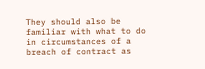They should also be familiar with what to do in circumstances of a breach of contract as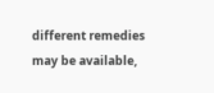different remedies may be available,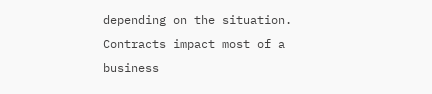depending on the situation. Contracts impact most of a business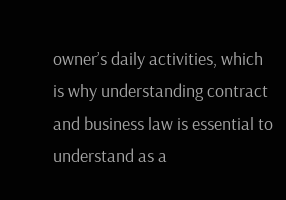owner’s daily activities, which is why understanding contract and business law is essential to understand as a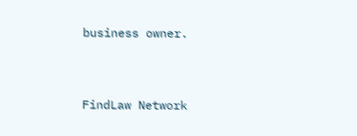business owner.


FindLaw Network